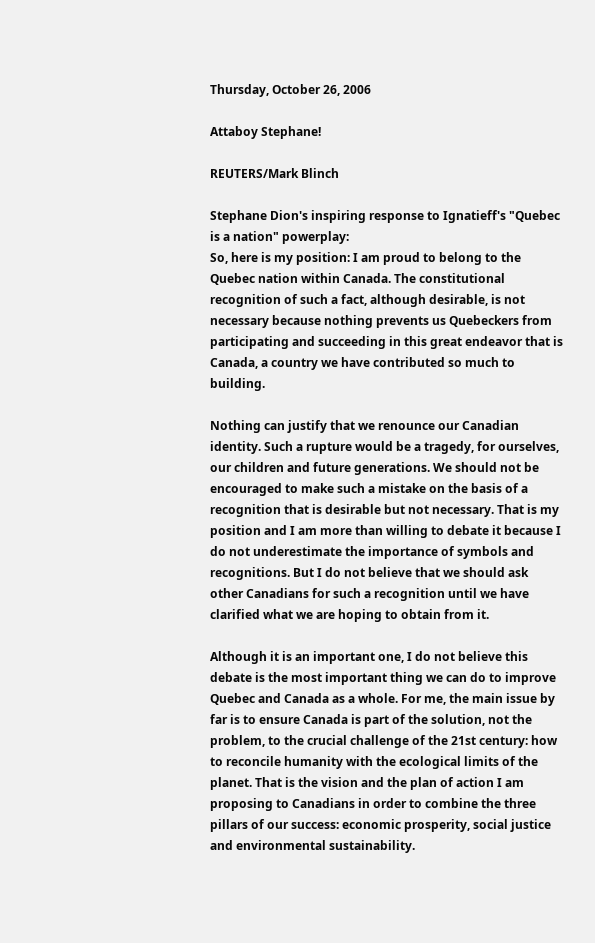Thursday, October 26, 2006

Attaboy Stephane!

REUTERS/Mark Blinch

Stephane Dion's inspiring response to Ignatieff's "Quebec is a nation" powerplay:
So, here is my position: I am proud to belong to the Quebec nation within Canada. The constitutional recognition of such a fact, although desirable, is not necessary because nothing prevents us Quebeckers from participating and succeeding in this great endeavor that is Canada, a country we have contributed so much to building.

Nothing can justify that we renounce our Canadian identity. Such a rupture would be a tragedy, for ourselves, our children and future generations. We should not be encouraged to make such a mistake on the basis of a recognition that is desirable but not necessary. That is my position and I am more than willing to debate it because I do not underestimate the importance of symbols and recognitions. But I do not believe that we should ask other Canadians for such a recognition until we have clarified what we are hoping to obtain from it.

Although it is an important one, I do not believe this debate is the most important thing we can do to improve Quebec and Canada as a whole. For me, the main issue by far is to ensure Canada is part of the solution, not the problem, to the crucial challenge of the 21st century: how to reconcile humanity with the ecological limits of the planet. That is the vision and the plan of action I am proposing to Canadians in order to combine the three pillars of our success: economic prosperity, social justice and environmental sustainability.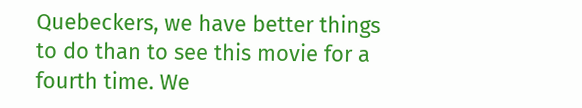Quebeckers, we have better things to do than to see this movie for a fourth time. We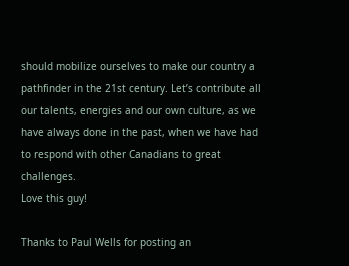should mobilize ourselves to make our country a pathfinder in the 21st century. Let’s contribute all our talents, energies and our own culture, as we have always done in the past, when we have had to respond with other Canadians to great challenges.
Love this guy!

Thanks to Paul Wells for posting an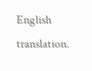English translation.